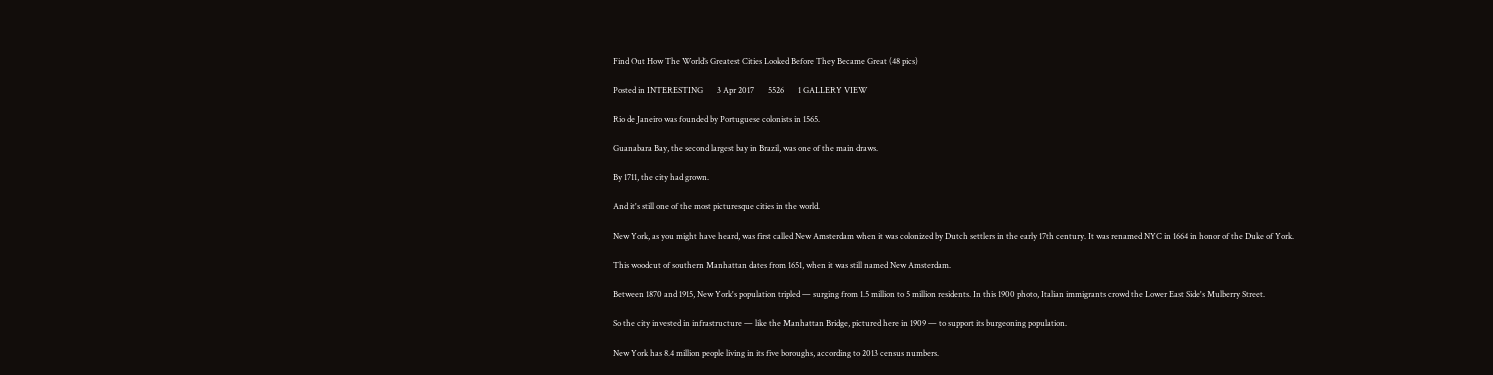Find Out How The World’s Greatest Cities Looked Before They Became Great (48 pics)

Posted in INTERESTING       3 Apr 2017       5526       1 GALLERY VIEW

Rio de Janeiro was founded by Portuguese colonists in 1565.

Guanabara Bay, the second largest bay in Brazil, was one of the main draws.

By 1711, the city had grown.

And it's still one of the most picturesque cities in the world.

New York, as you might have heard, was first called New Amsterdam when it was colonized by Dutch settlers in the early 17th century. It was renamed NYC in 1664 in honor of the Duke of York.

This woodcut of southern Manhattan dates from 1651, when it was still named New Amsterdam.

Between 1870 and 1915, New York's population tripled — surging from 1.5 million to 5 million residents. In this 1900 photo, Italian immigrants crowd the Lower East Side's Mulberry Street.

So the city invested in infrastructure — like the Manhattan Bridge, pictured here in 1909 — to support its burgeoning population.

New York has 8.4 million people living in its five boroughs, according to 2013 census numbers.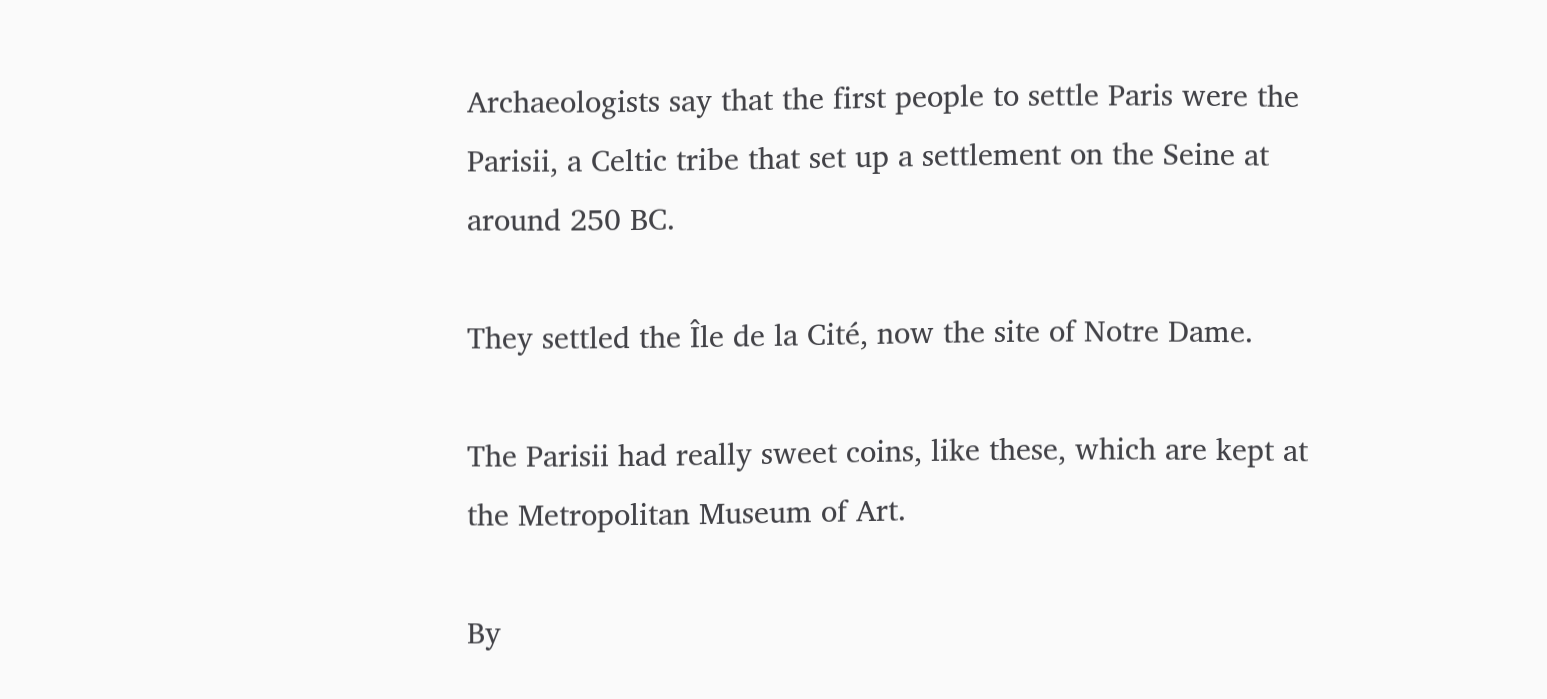Archaeologists say that the first people to settle Paris were the Parisii, a Celtic tribe that set up a settlement on the Seine at around 250 BC.

They settled the Île de la Cité, now the site of Notre Dame.

The Parisii had really sweet coins, like these, which are kept at the Metropolitan Museum of Art.

By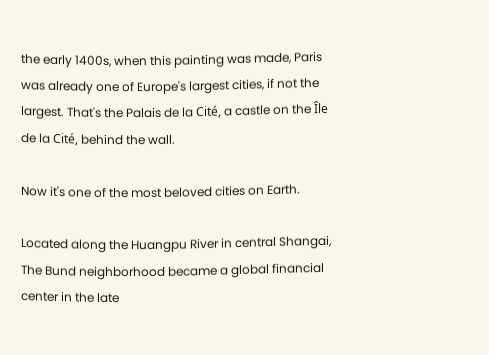the early 1400s, when this painting was made, Paris was already one of Europe's largest cities, if not the largest. That's the Palais de la Cité, a castle on the Île de la Cité, behind the wall.

Now it's one of the most beloved cities on Earth.

Located along the Huangpu River in central Shangai, The Bund neighborhood became a global financial center in the late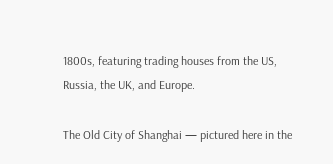1800s, featuring trading houses from the US, Russia, the UK, and Europe.

The Old City of Shanghai — pictured here in the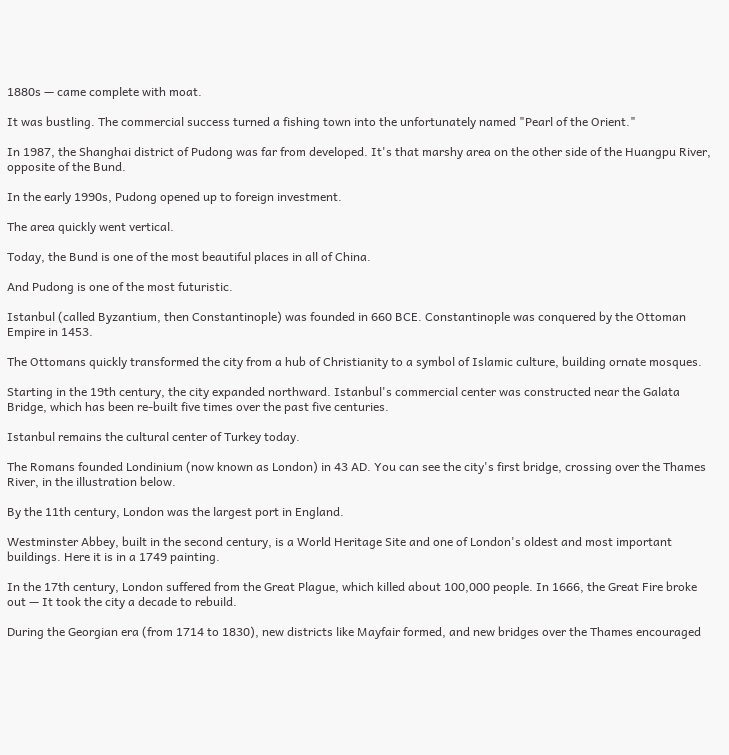1880s — came complete with moat.

It was bustling. The commercial success turned a fishing town into the unfortunately named "Pearl of the Orient."

In 1987, the Shanghai district of Pudong was far from developed. It's that marshy area on the other side of the Huangpu River, opposite of the Bund.

In the early 1990s, Pudong opened up to foreign investment.

The area quickly went vertical.

Today, the Bund is one of the most beautiful places in all of China.

And Pudong is one of the most futuristic.

Istanbul (called Byzantium, then Constantinople) was founded in 660 BCE. Constantinople was conquered by the Ottoman Empire in 1453.

The Ottomans quickly transformed the city from a hub of Christianity to a symbol of Islamic culture, building ornate mosques.

Starting in the 19th century, the city expanded northward. Istanbul's commercial center was constructed near the Galata Bridge, which has been re-built five times over the past five centuries.

Istanbul remains the cultural center of Turkey today.

The Romans founded Londinium (now known as London) in 43 AD. You can see the city's first bridge, crossing over the Thames River, in the illustration below.

By the 11th century, London was the largest port in England.

Westminster Abbey, built in the second century, is a World Heritage Site and one of London's oldest and most important buildings. Here it is in a 1749 painting.

In the 17th century, London suffered from the Great Plague, which killed about 100,000 people. In 1666, the Great Fire broke out — It took the city a decade to rebuild.

During the Georgian era (from 1714 to 1830), new districts like Mayfair formed, and new bridges over the Thames encouraged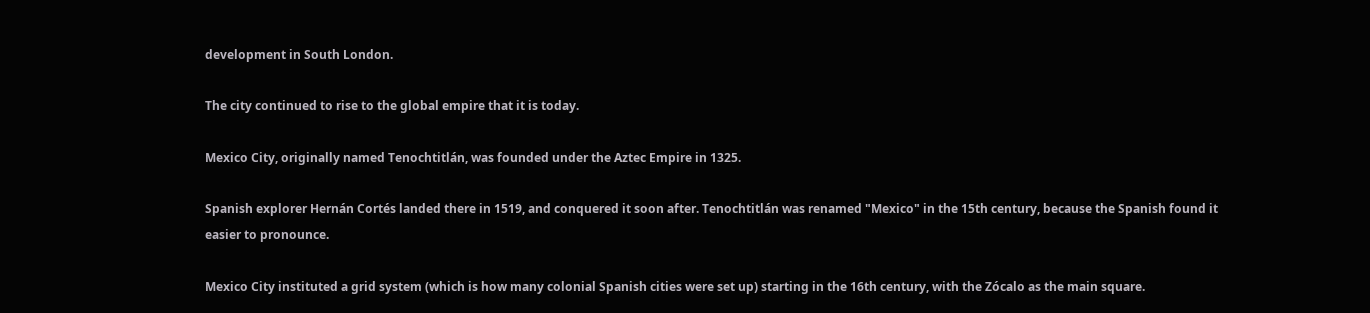development in South London.

The city continued to rise to the global empire that it is today.

Mexico City, originally named Tenochtitlán, was founded under the Aztec Empire in 1325.

Spanish explorer Hernán Cortés landed there in 1519, and conquered it soon after. Tenochtitlán was renamed "Mexico" in the 15th century, because the Spanish found it easier to pronounce.

Mexico City instituted a grid system (which is how many colonial Spanish cities were set up) starting in the 16th century, with the Zócalo as the main square.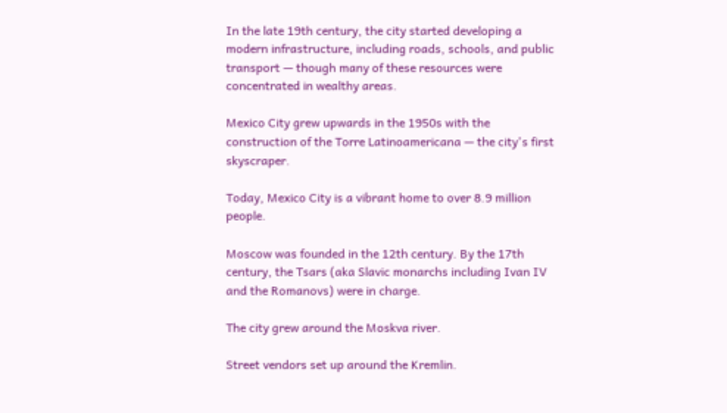In the late 19th century, the city started developing a modern infrastructure, including roads, schools, and public transport — though many of these resources were concentrated in wealthy areas.

Mexico City grew upwards in the 1950s with the construction of the Torre Latinoamericana — the city's first skyscraper.

Today, Mexico City is a vibrant home to over 8.9 million people.

Moscow was founded in the 12th century. By the 17th century, the Tsars (aka Slavic monarchs including Ivan IV and the Romanovs) were in charge.

The city grew around the Moskva river.

Street vendors set up around the Kremlin.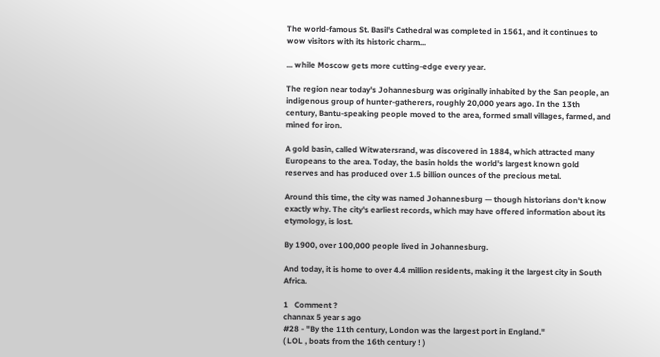The world-famous St. Basil's Cathedral was completed in 1561, and it continues to wow visitors with its historic charm...

... while Moscow gets more cutting-edge every year.

The region near today's Johannesburg was originally inhabited by the San people, an indigenous group of hunter-gatherers, roughly 20,000 years ago. In the 13th century, Bantu-speaking people moved to the area, formed small villages, farmed, and mined for iron.

A gold basin, called Witwatersrand, was discovered in 1884, which attracted many Europeans to the area. Today, the basin holds the world's largest known gold reserves and has produced over 1.5 billion ounces of the precious metal.

Around this time, the city was named Johannesburg — though historians don't know exactly why. The city's earliest records, which may have offered information about its etymology, is lost.

By 1900, over 100,000 people lived in Johannesburg.

And today, it is home to over 4.4 million residents, making it the largest city in South Africa.

1   Comment ?
channax 5 year s ago
#28 - "By the 11th century, London was the largest port in England."
( LOL , boats from the 16th century ! )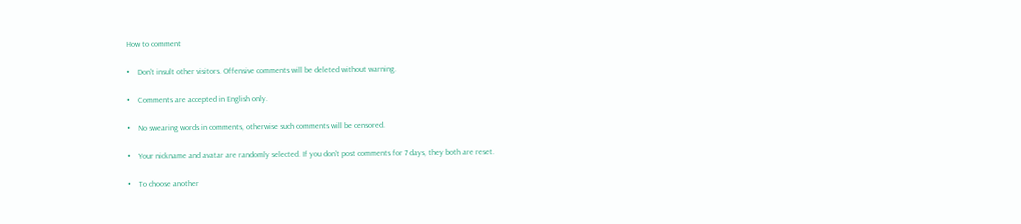How to comment

•    Don't insult other visitors. Offensive comments will be deleted without warning.

•    Comments are accepted in English only.

•    No swearing words in comments, otherwise such comments will be censored.

•    Your nickname and avatar are randomly selected. If you don't post comments for 7 days, they both are reset.

•    To choose another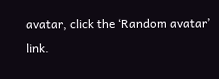avatar, click the ‘Random avatar’ link.